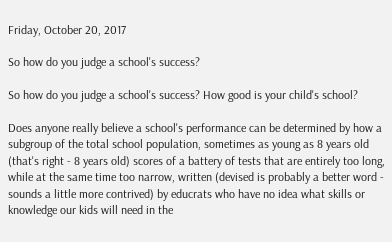Friday, October 20, 2017

So how do you judge a school's success?

So how do you judge a school's success? How good is your child's school?

Does anyone really believe a school's performance can be determined by how a subgroup of the total school population, sometimes as young as 8 years old (that's right - 8 years old) scores of a battery of tests that are entirely too long, while at the same time too narrow, written (devised is probably a better word - sounds a little more contrived) by educrats who have no idea what skills or knowledge our kids will need in the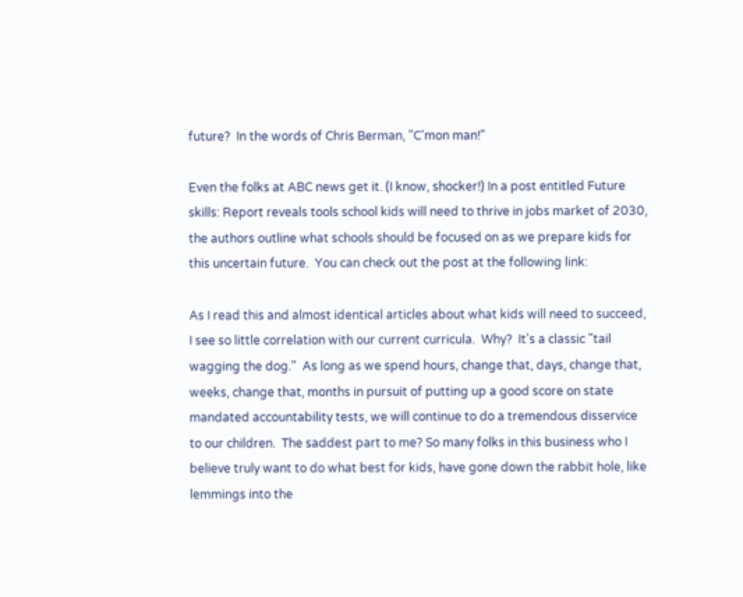future?  In the words of Chris Berman, "C'mon man!"

Even the folks at ABC news get it. (I know, shocker!) In a post entitled Future skills: Report reveals tools school kids will need to thrive in jobs market of 2030, the authors outline what schools should be focused on as we prepare kids for this uncertain future.  You can check out the post at the following link:

As I read this and almost identical articles about what kids will need to succeed, I see so little correlation with our current curricula.  Why?  It's a classic "tail wagging the dog."  As long as we spend hours, change that, days, change that, weeks, change that, months in pursuit of putting up a good score on state mandated accountability tests, we will continue to do a tremendous disservice to our children.  The saddest part to me? So many folks in this business who I believe truly want to do what best for kids, have gone down the rabbit hole, like lemmings into the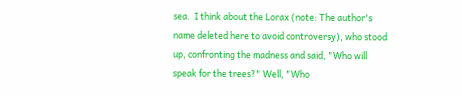sea.  I think about the Lorax (note: The author's name deleted here to avoid controversy), who stood up, confronting the madness and said, "Who will speak for the trees?" Well, "Who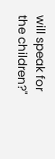will speak for the children?"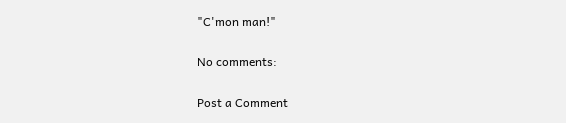"C'mon man!"

No comments:

Post a Comment